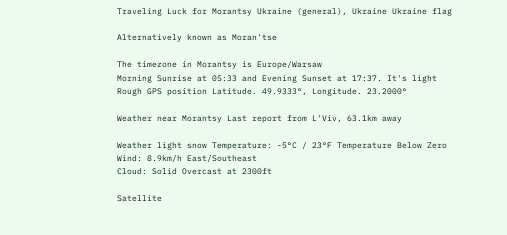Traveling Luck for Morantsy Ukraine (general), Ukraine Ukraine flag

Alternatively known as Moran'tse

The timezone in Morantsy is Europe/Warsaw
Morning Sunrise at 05:33 and Evening Sunset at 17:37. It's light
Rough GPS position Latitude. 49.9333°, Longitude. 23.2000°

Weather near Morantsy Last report from L'Viv, 63.1km away

Weather light snow Temperature: -5°C / 23°F Temperature Below Zero
Wind: 8.9km/h East/Southeast
Cloud: Solid Overcast at 2300ft

Satellite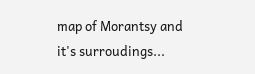map of Morantsy and it's surroudings...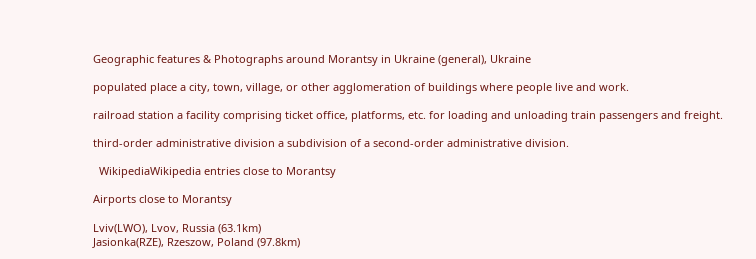Geographic features & Photographs around Morantsy in Ukraine (general), Ukraine

populated place a city, town, village, or other agglomeration of buildings where people live and work.

railroad station a facility comprising ticket office, platforms, etc. for loading and unloading train passengers and freight.

third-order administrative division a subdivision of a second-order administrative division.

  WikipediaWikipedia entries close to Morantsy

Airports close to Morantsy

Lviv(LWO), Lvov, Russia (63.1km)
Jasionka(RZE), Rzeszow, Poland (97.8km)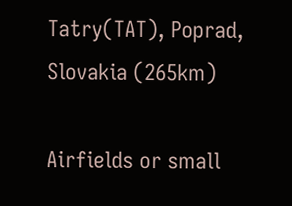Tatry(TAT), Poprad, Slovakia (265km)

Airfields or small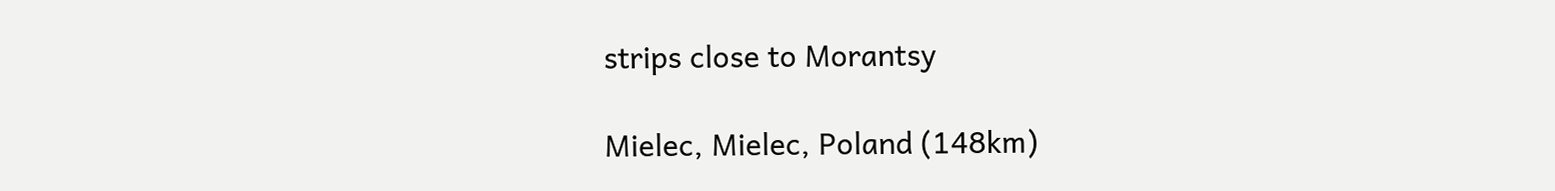strips close to Morantsy

Mielec, Mielec, Poland (148km)